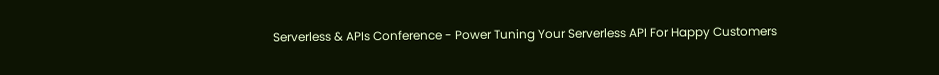Serverless & APIs Conference - Power Tuning Your Serverless API For Happy Customers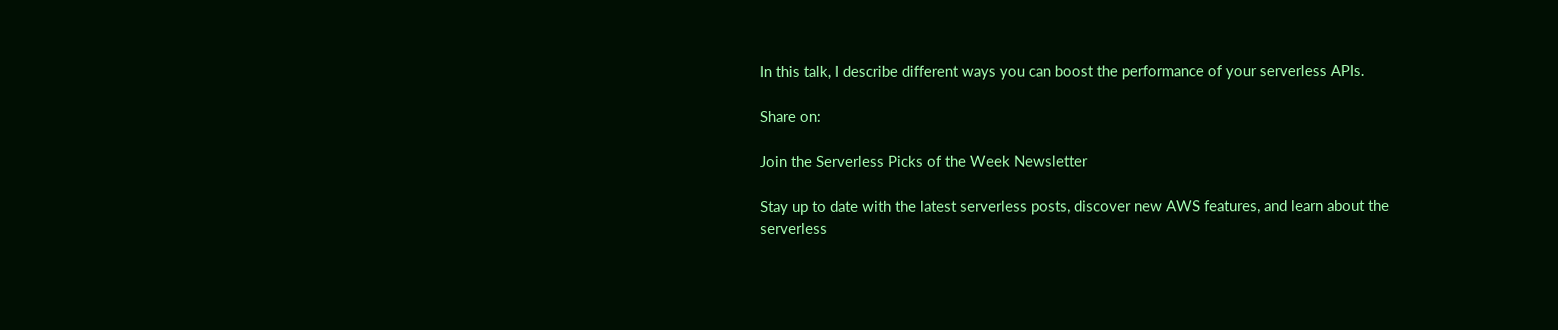In this talk, I describe different ways you can boost the performance of your serverless APIs.

Share on:

Join the Serverless Picks of the Week Newsletter

Stay up to date with the latest serverless posts, discover new AWS features, and learn about the serverless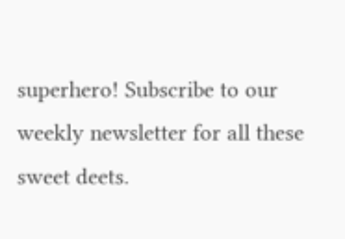superhero! Subscribe to our weekly newsletter for all these sweet deets.